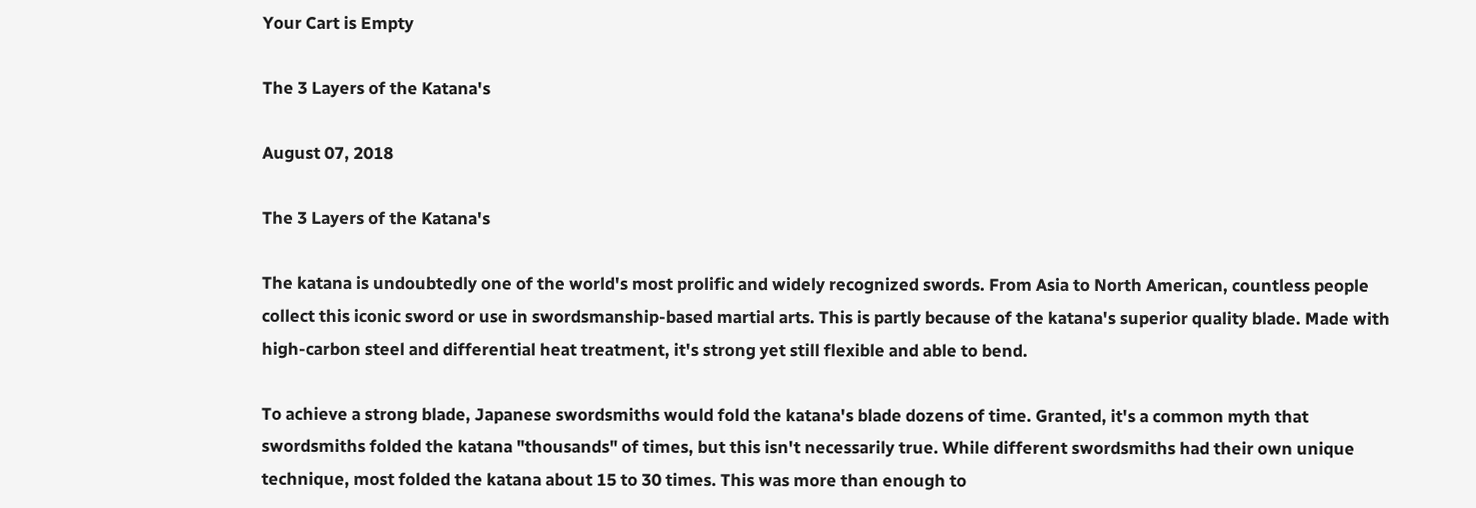Your Cart is Empty

The 3 Layers of the Katana's

August 07, 2018

The 3 Layers of the Katana's

The katana is undoubtedly one of the world's most prolific and widely recognized swords. From Asia to North American, countless people collect this iconic sword or use in swordsmanship-based martial arts. This is partly because of the katana's superior quality blade. Made with high-carbon steel and differential heat treatment, it's strong yet still flexible and able to bend.

To achieve a strong blade, Japanese swordsmiths would fold the katana's blade dozens of time. Granted, it's a common myth that swordsmiths folded the katana "thousands" of times, but this isn't necessarily true. While different swordsmiths had their own unique technique, most folded the katana about 15 to 30 times. This was more than enough to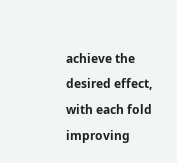achieve the desired effect, with each fold improving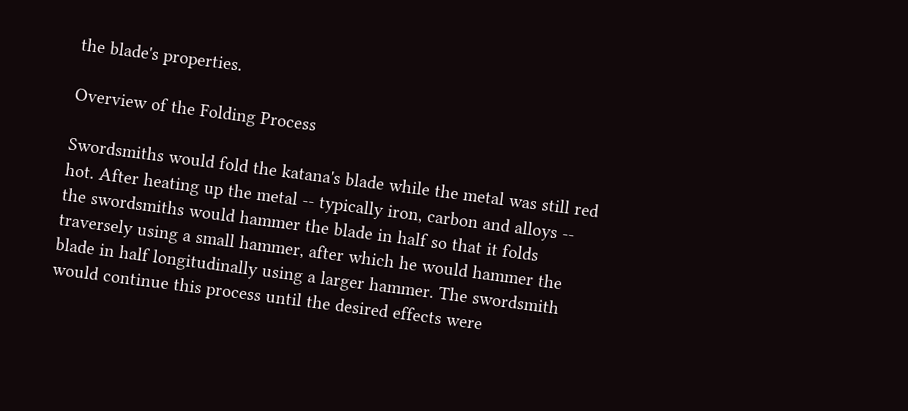the blade's properties.

Overview of the Folding Process

Swordsmiths would fold the katana's blade while the metal was still red hot. After heating up the metal -- typically iron, carbon and alloys -- the swordsmiths would hammer the blade in half so that it folds traversely using a small hammer, after which he would hammer the blade in half longitudinally using a larger hammer. The swordsmith would continue this process until the desired effects were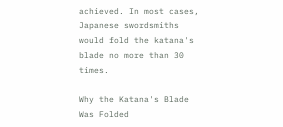achieved. In most cases, Japanese swordsmiths would fold the katana's blade no more than 30 times.

Why the Katana's Blade Was Folded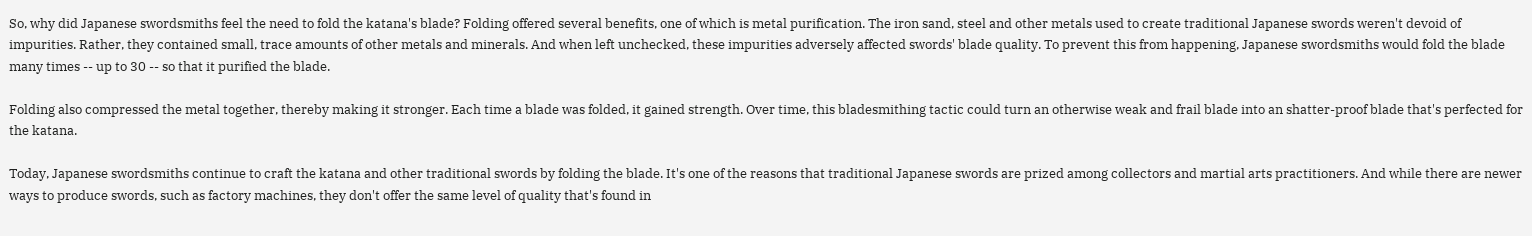So, why did Japanese swordsmiths feel the need to fold the katana's blade? Folding offered several benefits, one of which is metal purification. The iron sand, steel and other metals used to create traditional Japanese swords weren't devoid of impurities. Rather, they contained small, trace amounts of other metals and minerals. And when left unchecked, these impurities adversely affected swords' blade quality. To prevent this from happening, Japanese swordsmiths would fold the blade many times -- up to 30 -- so that it purified the blade.

Folding also compressed the metal together, thereby making it stronger. Each time a blade was folded, it gained strength. Over time, this bladesmithing tactic could turn an otherwise weak and frail blade into an shatter-proof blade that's perfected for the katana.

Today, Japanese swordsmiths continue to craft the katana and other traditional swords by folding the blade. It's one of the reasons that traditional Japanese swords are prized among collectors and martial arts practitioners. And while there are newer ways to produce swords, such as factory machines, they don't offer the same level of quality that's found in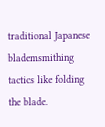traditional Japanese blademsmithing tactics like folding the blade.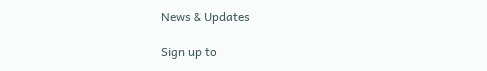News & Updates

Sign up to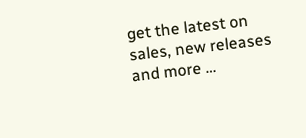get the latest on sales, new releases and more …